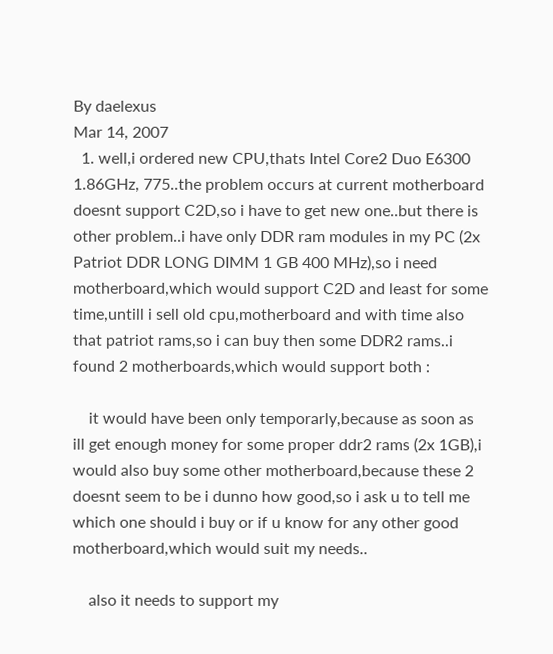By daelexus
Mar 14, 2007
  1. well,i ordered new CPU,thats Intel Core2 Duo E6300 1.86GHz, 775..the problem occurs at current motherboard doesnt support C2D,so i have to get new one..but there is other problem..i have only DDR ram modules in my PC (2x Patriot DDR LONG DIMM 1 GB 400 MHz),so i need motherboard,which would support C2D and least for some time,untill i sell old cpu,motherboard and with time also that patriot rams,so i can buy then some DDR2 rams..i found 2 motherboards,which would support both :

    it would have been only temporarly,because as soon as ill get enough money for some proper ddr2 rams (2x 1GB),i would also buy some other motherboard,because these 2 doesnt seem to be i dunno how good,so i ask u to tell me which one should i buy or if u know for any other good motherboard,which would suit my needs..

    also it needs to support my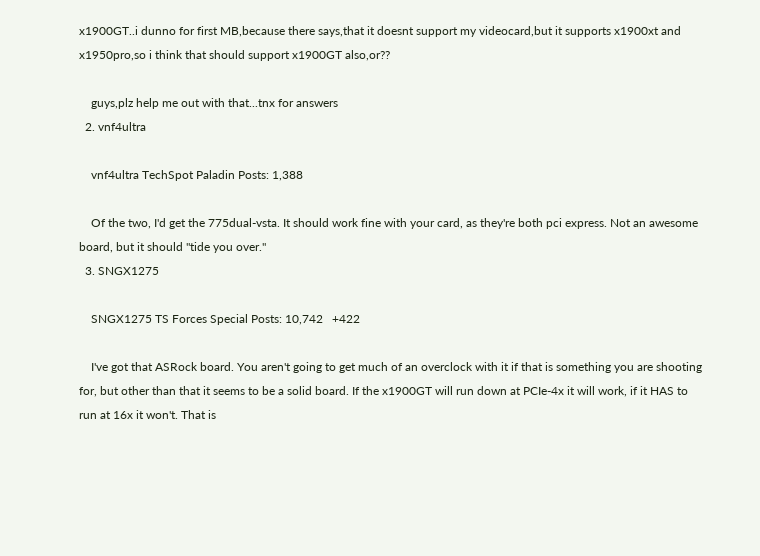x1900GT..i dunno for first MB,because there says,that it doesnt support my videocard,but it supports x1900xt and x1950pro,so i think that should support x1900GT also,or??

    guys,plz help me out with that...tnx for answers
  2. vnf4ultra

    vnf4ultra TechSpot Paladin Posts: 1,388

    Of the two, I'd get the 775dual-vsta. It should work fine with your card, as they're both pci express. Not an awesome board, but it should "tide you over."
  3. SNGX1275

    SNGX1275 TS Forces Special Posts: 10,742   +422

    I've got that ASRock board. You aren't going to get much of an overclock with it if that is something you are shooting for, but other than that it seems to be a solid board. If the x1900GT will run down at PCIe-4x it will work, if it HAS to run at 16x it won't. That is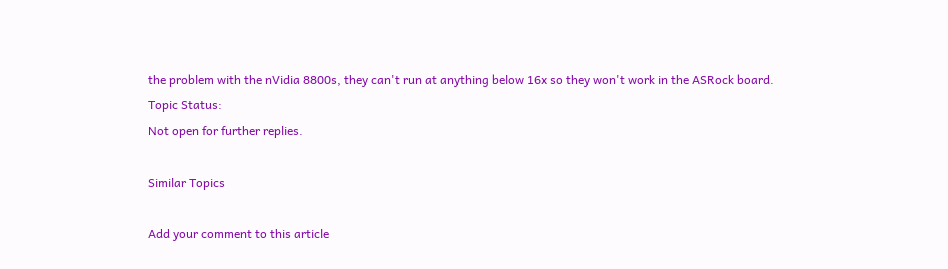the problem with the nVidia 8800s, they can't run at anything below 16x so they won't work in the ASRock board.
Topic Status:
Not open for further replies.

Similar Topics

Add your comment to this article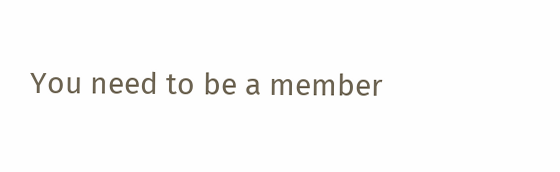You need to be a member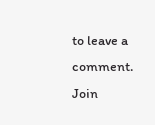to leave a comment. Join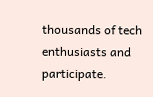thousands of tech enthusiasts and participate.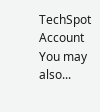TechSpot Account You may also...